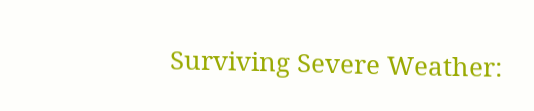Surviving Severe Weather: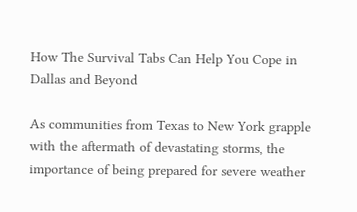How The Survival Tabs Can Help You Cope in Dallas and Beyond

As communities from Texas to New York grapple with the aftermath of devastating storms, the importance of being prepared for severe weather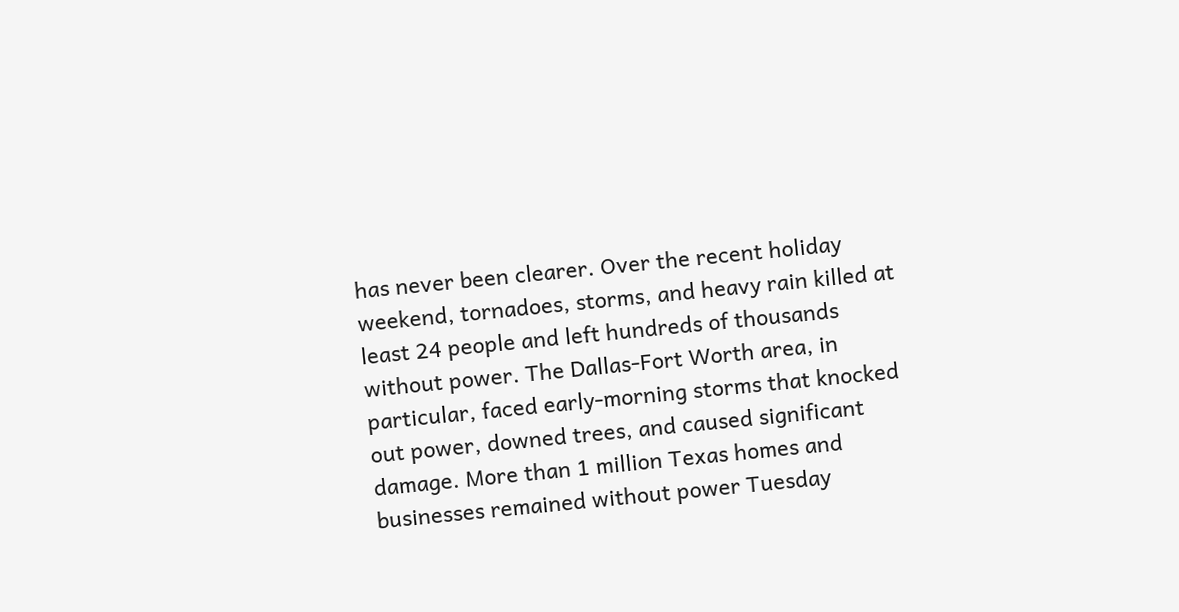has never been clearer. Over the recent holiday weekend, tornadoes, storms, and heavy rain killed at least 24 people and left hundreds of thousands without power. The Dallas-Fort Worth area, in particular, faced early-morning storms that knocked out power, downed trees, and caused significant damage. More than 1 million Texas homes and businesses remained without power Tuesday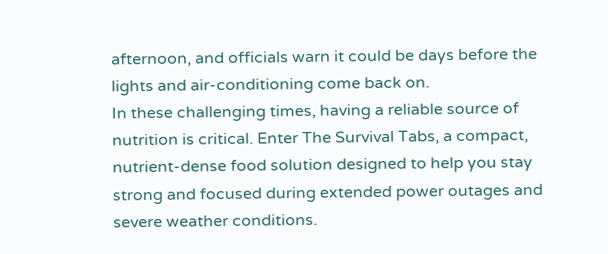afternoon, and officials warn it could be days before the lights and air-conditioning come back on.
In these challenging times, having a reliable source of nutrition is critical. Enter The Survival Tabs, a compact, nutrient-dense food solution designed to help you stay strong and focused during extended power outages and severe weather conditions.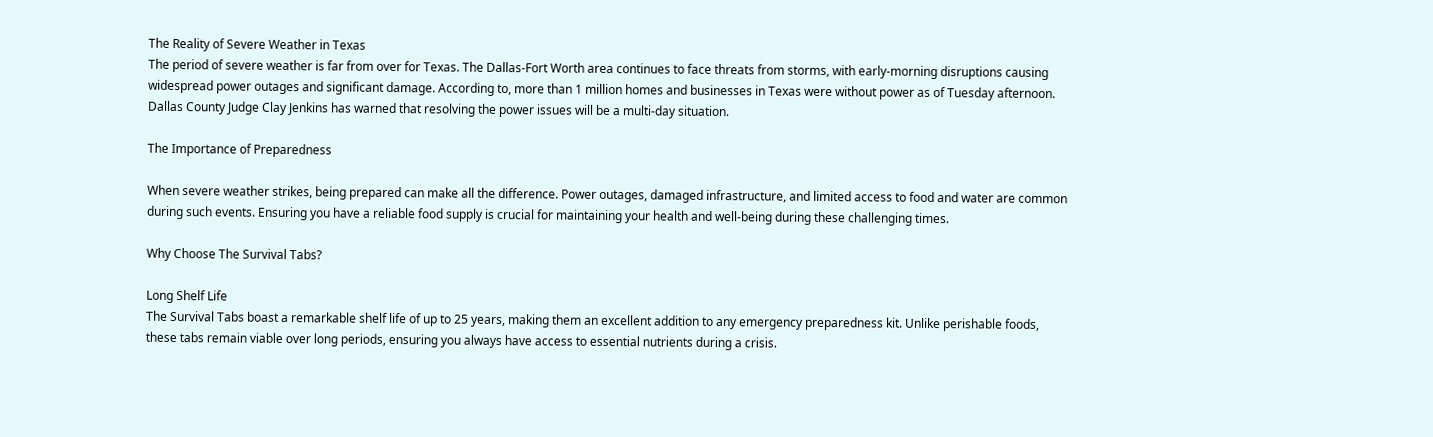The Reality of Severe Weather in Texas
The period of severe weather is far from over for Texas. The Dallas-Fort Worth area continues to face threats from storms, with early-morning disruptions causing widespread power outages and significant damage. According to, more than 1 million homes and businesses in Texas were without power as of Tuesday afternoon. Dallas County Judge Clay Jenkins has warned that resolving the power issues will be a multi-day situation.

The Importance of Preparedness

When severe weather strikes, being prepared can make all the difference. Power outages, damaged infrastructure, and limited access to food and water are common during such events. Ensuring you have a reliable food supply is crucial for maintaining your health and well-being during these challenging times.

Why Choose The Survival Tabs?

Long Shelf Life
The Survival Tabs boast a remarkable shelf life of up to 25 years, making them an excellent addition to any emergency preparedness kit. Unlike perishable foods, these tabs remain viable over long periods, ensuring you always have access to essential nutrients during a crisis.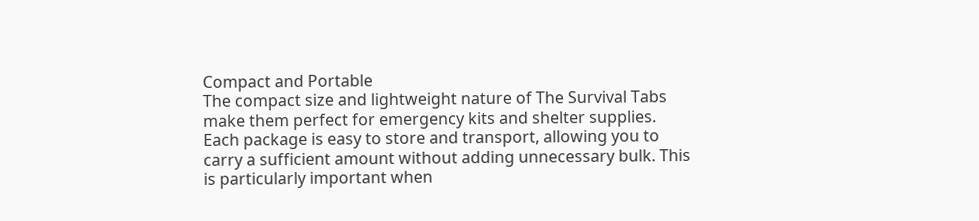Compact and Portable
The compact size and lightweight nature of The Survival Tabs make them perfect for emergency kits and shelter supplies. Each package is easy to store and transport, allowing you to carry a sufficient amount without adding unnecessary bulk. This is particularly important when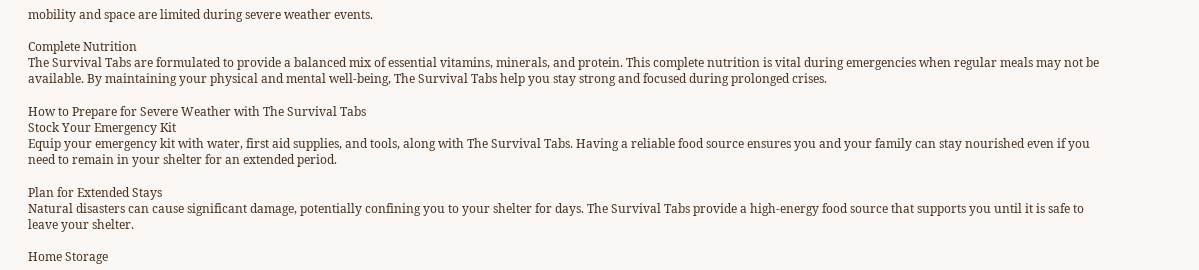mobility and space are limited during severe weather events.

Complete Nutrition
The Survival Tabs are formulated to provide a balanced mix of essential vitamins, minerals, and protein. This complete nutrition is vital during emergencies when regular meals may not be available. By maintaining your physical and mental well-being, The Survival Tabs help you stay strong and focused during prolonged crises.

How to Prepare for Severe Weather with The Survival Tabs
Stock Your Emergency Kit
Equip your emergency kit with water, first aid supplies, and tools, along with The Survival Tabs. Having a reliable food source ensures you and your family can stay nourished even if you need to remain in your shelter for an extended period.

Plan for Extended Stays
Natural disasters can cause significant damage, potentially confining you to your shelter for days. The Survival Tabs provide a high-energy food source that supports you until it is safe to leave your shelter.

Home Storage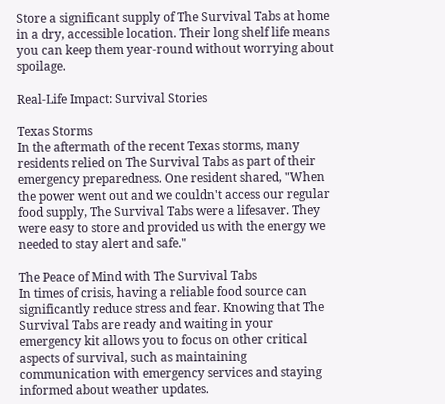Store a significant supply of The Survival Tabs at home in a dry, accessible location. Their long shelf life means you can keep them year-round without worrying about spoilage.

Real-Life Impact: Survival Stories

Texas Storms
In the aftermath of the recent Texas storms, many residents relied on The Survival Tabs as part of their emergency preparedness. One resident shared, "When the power went out and we couldn't access our regular food supply, The Survival Tabs were a lifesaver. They were easy to store and provided us with the energy we needed to stay alert and safe."

The Peace of Mind with The Survival Tabs
In times of crisis, having a reliable food source can significantly reduce stress and fear. Knowing that The Survival Tabs are ready and waiting in your emergency kit allows you to focus on other critical aspects of survival, such as maintaining communication with emergency services and staying informed about weather updates.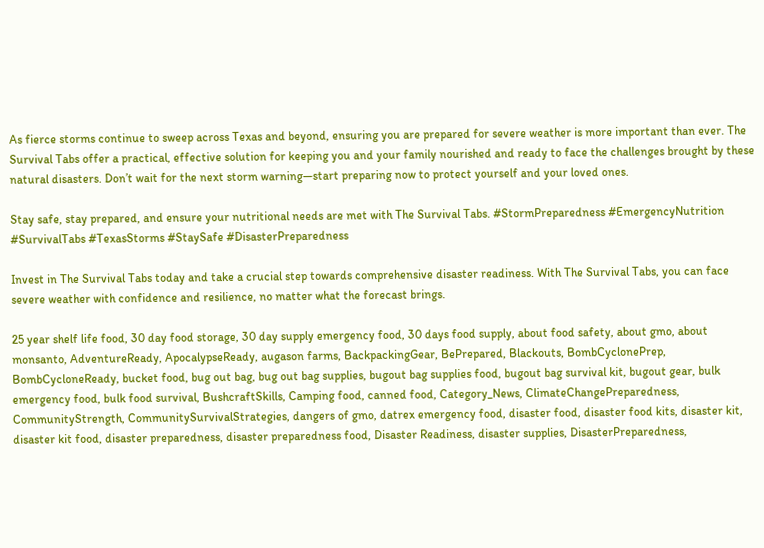As fierce storms continue to sweep across Texas and beyond, ensuring you are prepared for severe weather is more important than ever. The Survival Tabs offer a practical, effective solution for keeping you and your family nourished and ready to face the challenges brought by these natural disasters. Don’t wait for the next storm warning—start preparing now to protect yourself and your loved ones.

Stay safe, stay prepared, and ensure your nutritional needs are met with The Survival Tabs. #StormPreparedness #EmergencyNutrition #SurvivalTabs #TexasStorms #StaySafe #DisasterPreparedness

Invest in The Survival Tabs today and take a crucial step towards comprehensive disaster readiness. With The Survival Tabs, you can face severe weather with confidence and resilience, no matter what the forecast brings.

25 year shelf life food, 30 day food storage, 30 day supply emergency food, 30 days food supply, about food safety, about gmo, about monsanto, AdventureReady, ApocalypseReady, augason farms, BackpackingGear, BePrepared, Blackouts, BombCyclonePrep, BombCycloneReady, bucket food, bug out bag, bug out bag supplies, bugout bag supplies food, bugout bag survival kit, bugout gear, bulk emergency food, bulk food survival, BushcraftSkills, Camping food, canned food, Category_News, ClimateChangePreparedness, CommunityStrength, CommunitySurvivalStrategies, dangers of gmo, datrex emergency food, disaster food, disaster food kits, disaster kit, disaster kit food, disaster preparedness, disaster preparedness food, Disaster Readiness, disaster supplies, DisasterPreparedness,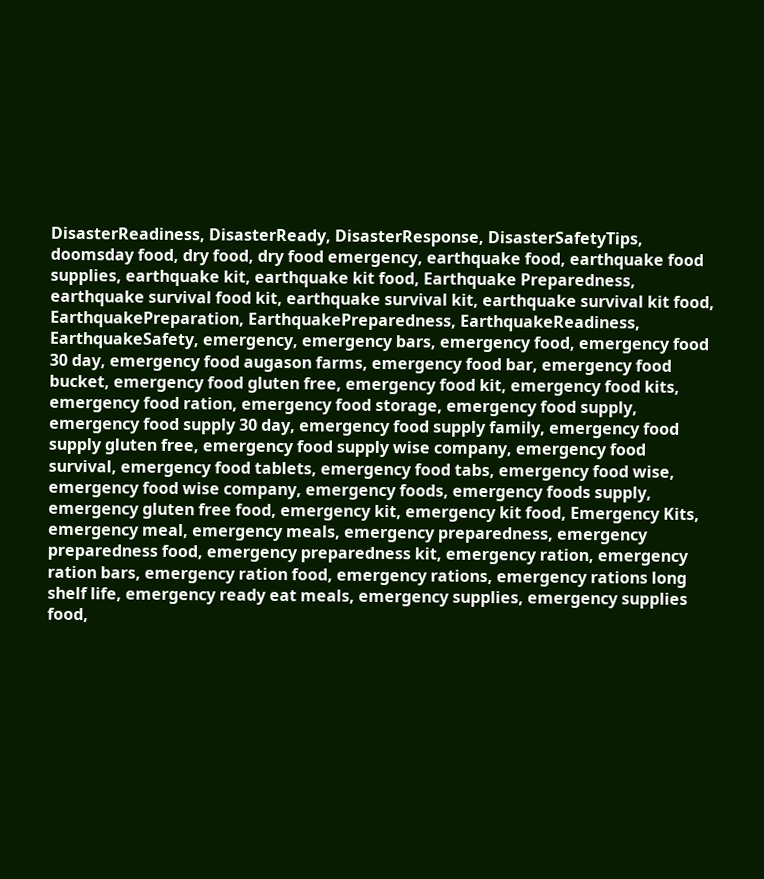DisasterReadiness, DisasterReady, DisasterResponse, DisasterSafetyTips, doomsday food, dry food, dry food emergency, earthquake food, earthquake food supplies, earthquake kit, earthquake kit food, Earthquake Preparedness, earthquake survival food kit, earthquake survival kit, earthquake survival kit food, EarthquakePreparation, EarthquakePreparedness, EarthquakeReadiness, EarthquakeSafety, emergency, emergency bars, emergency food, emergency food 30 day, emergency food augason farms, emergency food bar, emergency food bucket, emergency food gluten free, emergency food kit, emergency food kits, emergency food ration, emergency food storage, emergency food supply, emergency food supply 30 day, emergency food supply family, emergency food supply gluten free, emergency food supply wise company, emergency food survival, emergency food tablets, emergency food tabs, emergency food wise, emergency food wise company, emergency foods, emergency foods supply, emergency gluten free food, emergency kit, emergency kit food, Emergency Kits, emergency meal, emergency meals, emergency preparedness, emergency preparedness food, emergency preparedness kit, emergency ration, emergency ration bars, emergency ration food, emergency rations, emergency rations long shelf life, emergency ready eat meals, emergency supplies, emergency supplies food,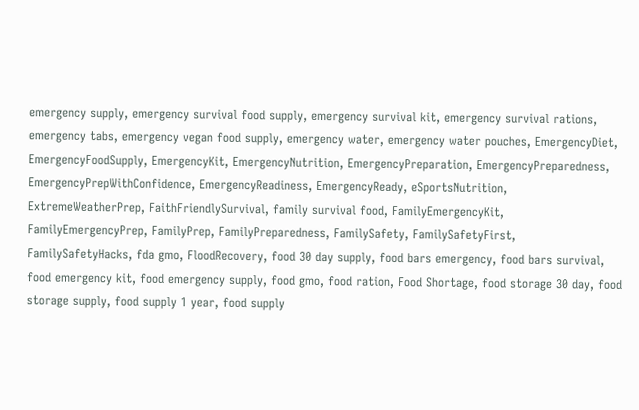emergency supply, emergency survival food supply, emergency survival kit, emergency survival rations, emergency tabs, emergency vegan food supply, emergency water, emergency water pouches, EmergencyDiet, EmergencyFoodSupply, EmergencyKit, EmergencyNutrition, EmergencyPreparation, EmergencyPreparedness, EmergencyPrepWithConfidence, EmergencyReadiness, EmergencyReady, eSportsNutrition, ExtremeWeatherPrep, FaithFriendlySurvival, family survival food, FamilyEmergencyKit, FamilyEmergencyPrep, FamilyPrep, FamilyPreparedness, FamilySafety, FamilySafetyFirst, FamilySafetyHacks, fda gmo, FloodRecovery, food 30 day supply, food bars emergency, food bars survival, food emergency kit, food emergency supply, food gmo, food ration, Food Shortage, food storage 30 day, food storage supply, food supply 1 year, food supply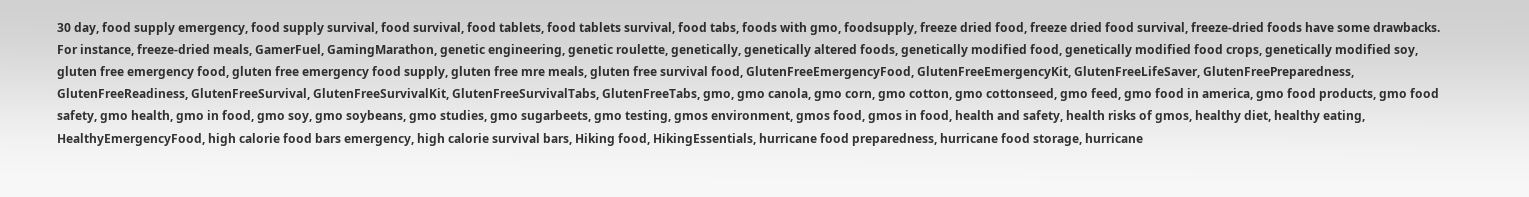30 day, food supply emergency, food supply survival, food survival, food tablets, food tablets survival, food tabs, foods with gmo, foodsupply, freeze dried food, freeze dried food survival, freeze-dried foods have some drawbacks. For instance, freeze-dried meals, GamerFuel, GamingMarathon, genetic engineering, genetic roulette, genetically, genetically altered foods, genetically modified food, genetically modified food crops, genetically modified soy, gluten free emergency food, gluten free emergency food supply, gluten free mre meals, gluten free survival food, GlutenFreeEmergencyFood, GlutenFreeEmergencyKit, GlutenFreeLifeSaver, GlutenFreePreparedness, GlutenFreeReadiness, GlutenFreeSurvival, GlutenFreeSurvivalKit, GlutenFreeSurvivalTabs, GlutenFreeTabs, gmo, gmo canola, gmo corn, gmo cotton, gmo cottonseed, gmo feed, gmo food in america, gmo food products, gmo food safety, gmo health, gmo in food, gmo soy, gmo soybeans, gmo studies, gmo sugarbeets, gmo testing, gmos environment, gmos food, gmos in food, health and safety, health risks of gmos, healthy diet, healthy eating, HealthyEmergencyFood, high calorie food bars emergency, high calorie survival bars, Hiking food, HikingEssentials, hurricane food preparedness, hurricane food storage, hurricane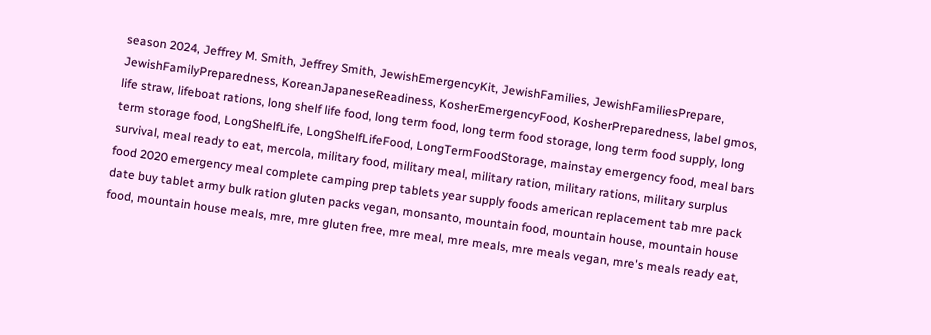season 2024, Jeffrey M. Smith, Jeffrey Smith, JewishEmergencyKit, JewishFamilies, JewishFamiliesPrepare, JewishFamilyPreparedness, KoreanJapaneseReadiness, KosherEmergencyFood, KosherPreparedness, label gmos, life straw, lifeboat rations, long shelf life food, long term food, long term food storage, long term food supply, long term storage food, LongShelfLife, LongShelfLifeFood, LongTermFoodStorage, mainstay emergency food, meal bars survival, meal ready to eat, mercola, military food, military meal, military ration, military rations, military surplus food 2020 emergency meal complete camping prep tablets year supply foods american replacement tab mre pack date buy tablet army bulk ration gluten packs vegan, monsanto, mountain food, mountain house, mountain house food, mountain house meals, mre, mre gluten free, mre meal, mre meals, mre meals vegan, mre's meals ready eat,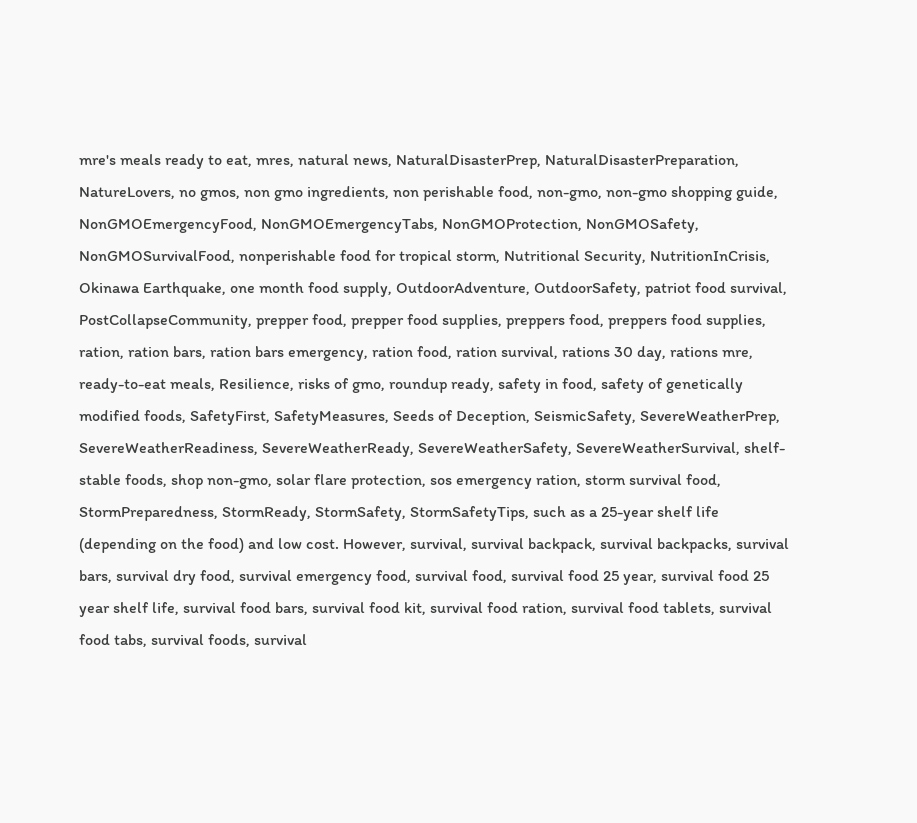mre's meals ready to eat, mres, natural news, NaturalDisasterPrep, NaturalDisasterPreparation, NatureLovers, no gmos, non gmo ingredients, non perishable food, non-gmo, non-gmo shopping guide, NonGMOEmergencyFood, NonGMOEmergencyTabs, NonGMOProtection, NonGMOSafety, NonGMOSurvivalFood, nonperishable food for tropical storm, Nutritional Security, NutritionInCrisis, Okinawa Earthquake, one month food supply, OutdoorAdventure, OutdoorSafety, patriot food survival, PostCollapseCommunity, prepper food, prepper food supplies, preppers food, preppers food supplies, ration, ration bars, ration bars emergency, ration food, ration survival, rations 30 day, rations mre, ready-to-eat meals, Resilience, risks of gmo, roundup ready, safety in food, safety of genetically modified foods, SafetyFirst, SafetyMeasures, Seeds of Deception, SeismicSafety, SevereWeatherPrep, SevereWeatherReadiness, SevereWeatherReady, SevereWeatherSafety, SevereWeatherSurvival, shelf-stable foods, shop non-gmo, solar flare protection, sos emergency ration, storm survival food, StormPreparedness, StormReady, StormSafety, StormSafetyTips, such as a 25-year shelf life (depending on the food) and low cost. However, survival, survival backpack, survival backpacks, survival bars, survival dry food, survival emergency food, survival food, survival food 25 year, survival food 25 year shelf life, survival food bars, survival food kit, survival food ration, survival food tablets, survival food tabs, survival foods, survival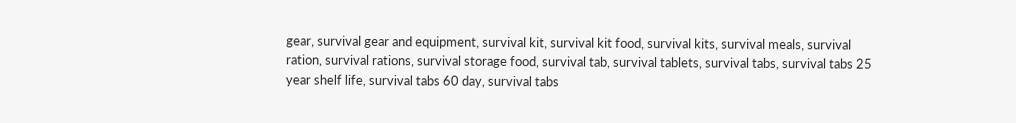gear, survival gear and equipment, survival kit, survival kit food, survival kits, survival meals, survival ration, survival rations, survival storage food, survival tab, survival tablets, survival tabs, survival tabs 25 year shelf life, survival tabs 60 day, survival tabs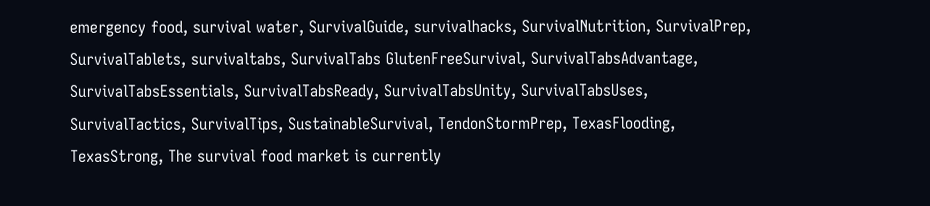emergency food, survival water, SurvivalGuide, survivalhacks, SurvivalNutrition, SurvivalPrep, SurvivalTablets, survivaltabs, SurvivalTabs GlutenFreeSurvival, SurvivalTabsAdvantage, SurvivalTabsEssentials, SurvivalTabsReady, SurvivalTabsUnity, SurvivalTabsUses, SurvivalTactics, SurvivalTips, SustainableSurvival, TendonStormPrep, TexasFlooding, TexasStrong, The survival food market is currently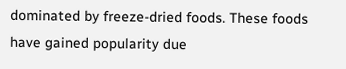dominated by freeze-dried foods. These foods have gained popularity due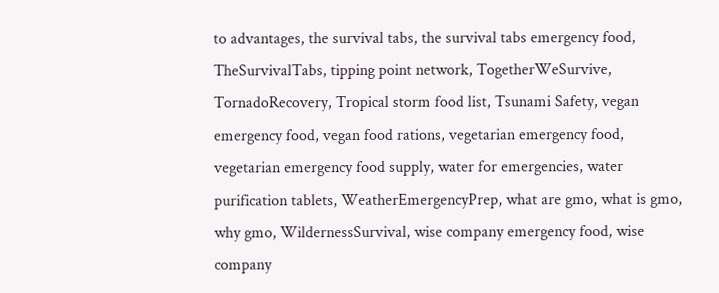to advantages, the survival tabs, the survival tabs emergency food, TheSurvivalTabs, tipping point network, TogetherWeSurvive, TornadoRecovery, Tropical storm food list, Tsunami Safety, vegan emergency food, vegan food rations, vegetarian emergency food, vegetarian emergency food supply, water for emergencies, water purification tablets, WeatherEmergencyPrep, what are gmo, what is gmo, why gmo, WildernessSurvival, wise company emergency food, wise company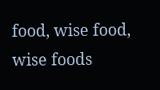food, wise food, wise foods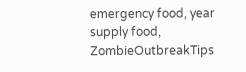emergency food, year supply food, ZombieOutbreakTips